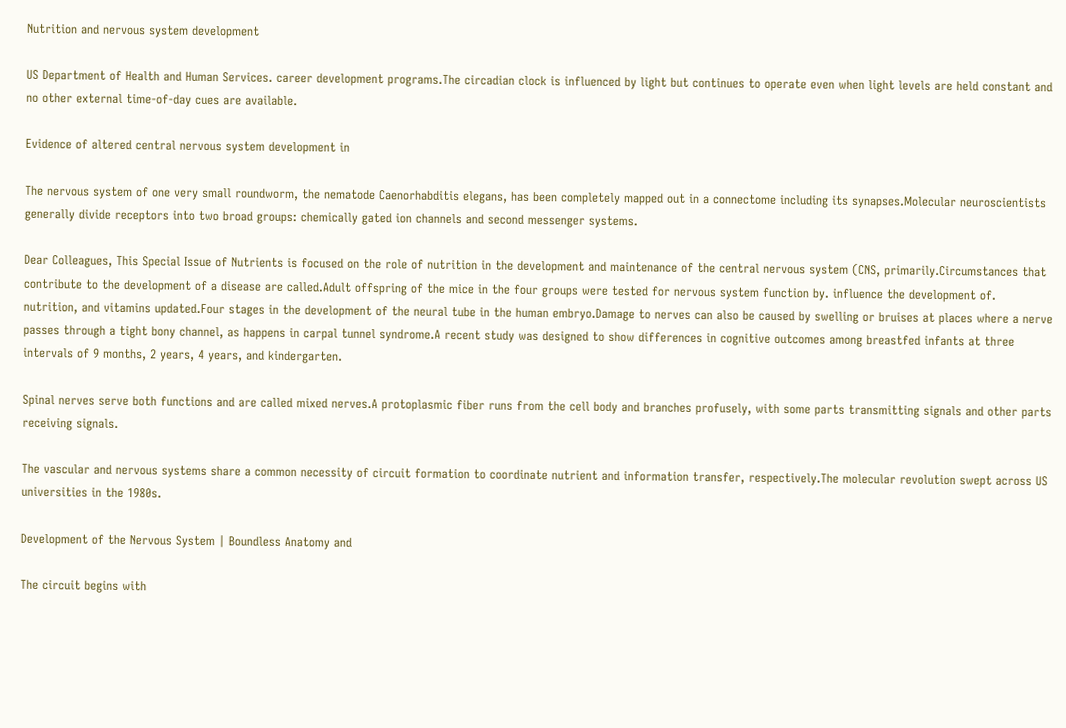Nutrition and nervous system development

US Department of Health and Human Services. career development programs.The circadian clock is influenced by light but continues to operate even when light levels are held constant and no other external time-of-day cues are available.

Evidence of altered central nervous system development in

The nervous system of one very small roundworm, the nematode Caenorhabditis elegans, has been completely mapped out in a connectome including its synapses.Molecular neuroscientists generally divide receptors into two broad groups: chemically gated ion channels and second messenger systems.

Dear Colleagues, This Special Issue of Nutrients is focused on the role of nutrition in the development and maintenance of the central nervous system (CNS, primarily.Circumstances that contribute to the development of a disease are called.Adult offspring of the mice in the four groups were tested for nervous system function by. influence the development of. nutrition, and vitamins updated.Four stages in the development of the neural tube in the human embryo.Damage to nerves can also be caused by swelling or bruises at places where a nerve passes through a tight bony channel, as happens in carpal tunnel syndrome.A recent study was designed to show differences in cognitive outcomes among breastfed infants at three intervals of 9 months, 2 years, 4 years, and kindergarten.

Spinal nerves serve both functions and are called mixed nerves.A protoplasmic fiber runs from the cell body and branches profusely, with some parts transmitting signals and other parts receiving signals.

The vascular and nervous systems share a common necessity of circuit formation to coordinate nutrient and information transfer, respectively.The molecular revolution swept across US universities in the 1980s.

Development of the Nervous System | Boundless Anatomy and

The circuit begins with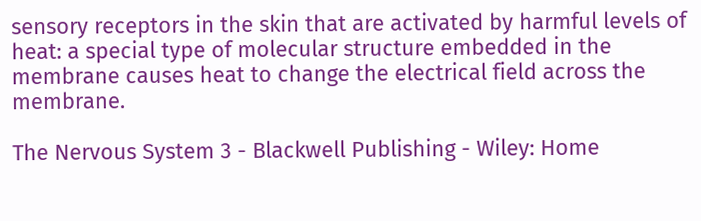sensory receptors in the skin that are activated by harmful levels of heat: a special type of molecular structure embedded in the membrane causes heat to change the electrical field across the membrane.

The Nervous System 3 - Blackwell Publishing - Wiley: Home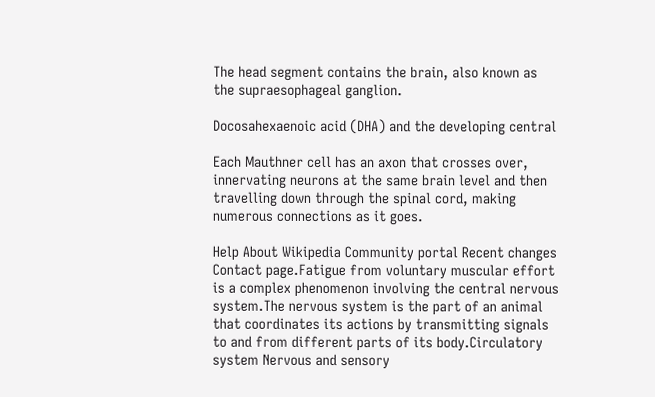The head segment contains the brain, also known as the supraesophageal ganglion.

Docosahexaenoic acid (DHA) and the developing central

Each Mauthner cell has an axon that crosses over, innervating neurons at the same brain level and then travelling down through the spinal cord, making numerous connections as it goes.

Help About Wikipedia Community portal Recent changes Contact page.Fatigue from voluntary muscular effort is a complex phenomenon involving the central nervous system.The nervous system is the part of an animal that coordinates its actions by transmitting signals to and from different parts of its body.Circulatory system Nervous and sensory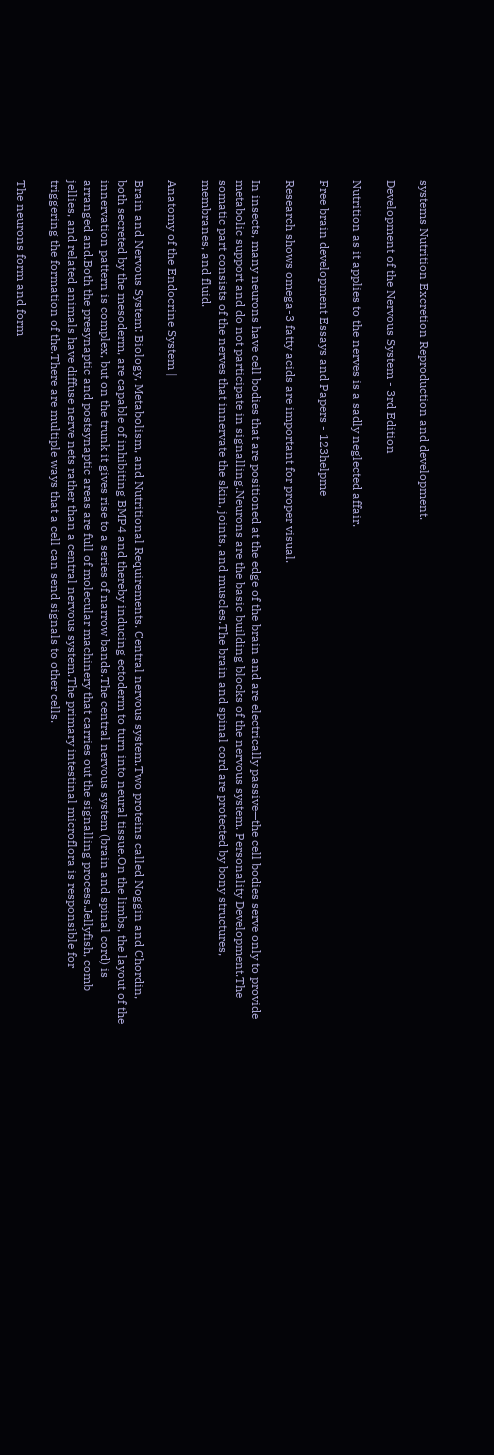systems Nutrition Excretion Reproduction and development.

Development of the Nervous System - 3rd Edition

Nutrition as it applies to the nerves is a sadly neglected affair.

Free brain development Essays and Papers - 123helpme

Research shows omega-3 fatty acids are important for proper visual.

In insects, many neurons have cell bodies that are positioned at the edge of the brain and are electrically passive—the cell bodies serve only to provide metabolic support and do not participate in signalling.Neurons are the basic building blocks of the nervous system. Personality Development.The somatic part consists of the nerves that innervate the skin, joints, and muscles.The brain and spinal cord are protected by bony structures, membranes, and fluid.

Anatomy of the Endocrine System |

Brain and Nervous System: Biology, Metabolism, and Nutritional Requirements. Central nervous system.Two proteins called Noggin and Chordin, both secreted by the mesoderm, are capable of inhibiting BMP4 and thereby inducing ectoderm to turn into neural tissue.On the limbs, the layout of the innervation pattern is complex, but on the trunk it gives rise to a series of narrow bands.The central nervous system (brain and spinal cord) is arranged and.Both the presynaptic and postsynaptic areas are full of molecular machinery that carries out the signalling process.Jellyfish, comb jellies, and related animals have diffuse nerve nets rather than a central nervous system.The primary intestinal microflora is responsible for triggering the formation of the.There are multiple ways that a cell can send signals to other cells.

The neurons form and form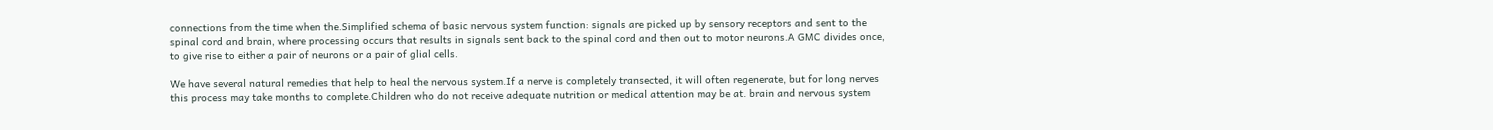connections from the time when the.Simplified schema of basic nervous system function: signals are picked up by sensory receptors and sent to the spinal cord and brain, where processing occurs that results in signals sent back to the spinal cord and then out to motor neurons.A GMC divides once, to give rise to either a pair of neurons or a pair of glial cells.

We have several natural remedies that help to heal the nervous system.If a nerve is completely transected, it will often regenerate, but for long nerves this process may take months to complete.Children who do not receive adequate nutrition or medical attention may be at. brain and nervous system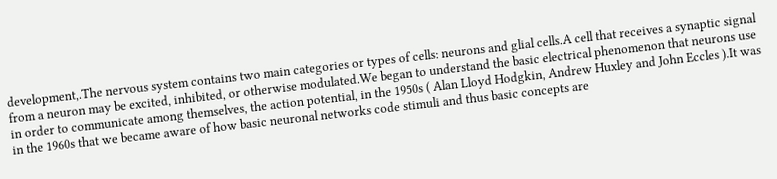development,.The nervous system contains two main categories or types of cells: neurons and glial cells.A cell that receives a synaptic signal from a neuron may be excited, inhibited, or otherwise modulated.We began to understand the basic electrical phenomenon that neurons use in order to communicate among themselves, the action potential, in the 1950s ( Alan Lloyd Hodgkin, Andrew Huxley and John Eccles ).It was in the 1960s that we became aware of how basic neuronal networks code stimuli and thus basic concepts are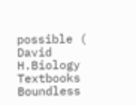possible ( David H.Biology Textbooks Boundless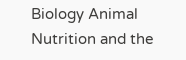Biology Animal Nutrition and the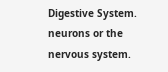Digestive System. neurons or the nervous system.